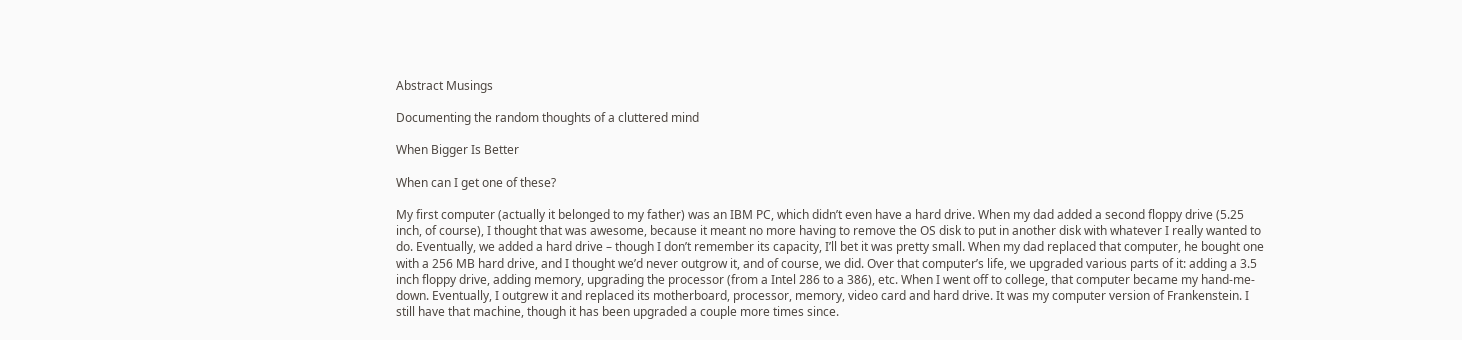Abstract Musings

Documenting the random thoughts of a cluttered mind

When Bigger Is Better

When can I get one of these?

My first computer (actually it belonged to my father) was an IBM PC, which didn’t even have a hard drive. When my dad added a second floppy drive (5.25 inch, of course), I thought that was awesome, because it meant no more having to remove the OS disk to put in another disk with whatever I really wanted to do. Eventually, we added a hard drive – though I don’t remember its capacity, I’ll bet it was pretty small. When my dad replaced that computer, he bought one with a 256 MB hard drive, and I thought we’d never outgrow it, and of course, we did. Over that computer’s life, we upgraded various parts of it: adding a 3.5 inch floppy drive, adding memory, upgrading the processor (from a Intel 286 to a 386), etc. When I went off to college, that computer became my hand-me-down. Eventually, I outgrew it and replaced its motherboard, processor, memory, video card and hard drive. It was my computer version of Frankenstein. I still have that machine, though it has been upgraded a couple more times since.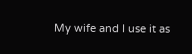My wife and I use it as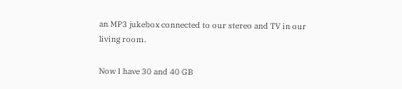an MP3 jukebox connected to our stereo and TV in our living room.

Now I have 30 and 40 GB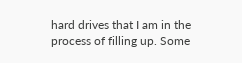hard drives that I am in the process of filling up. Some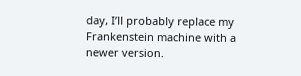day, I’ll probably replace my Frankenstein machine with a newer version.